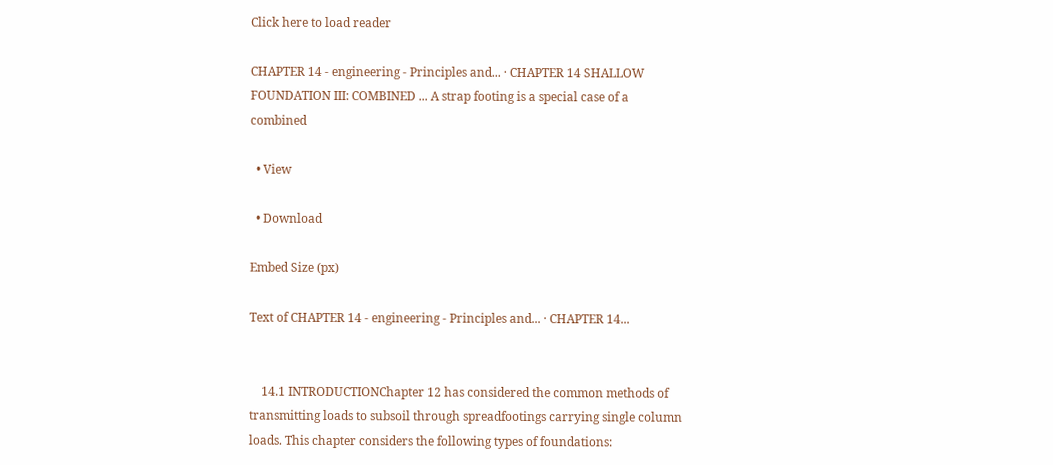Click here to load reader

CHAPTER 14 - engineering - Principles and... · CHAPTER 14 SHALLOW FOUNDATION III: COMBINED ... A strap footing is a special case of a combined

  • View

  • Download

Embed Size (px)

Text of CHAPTER 14 - engineering - Principles and... · CHAPTER 14...


    14.1 INTRODUCTIONChapter 12 has considered the common methods of transmitting loads to subsoil through spreadfootings carrying single column loads. This chapter considers the following types of foundations: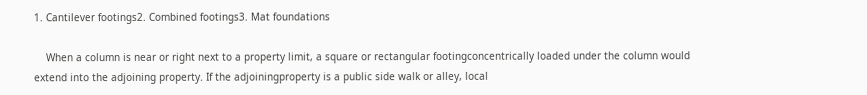1. Cantilever footings2. Combined footings3. Mat foundations

    When a column is near or right next to a property limit, a square or rectangular footingconcentrically loaded under the column would extend into the adjoining property. If the adjoiningproperty is a public side walk or alley, local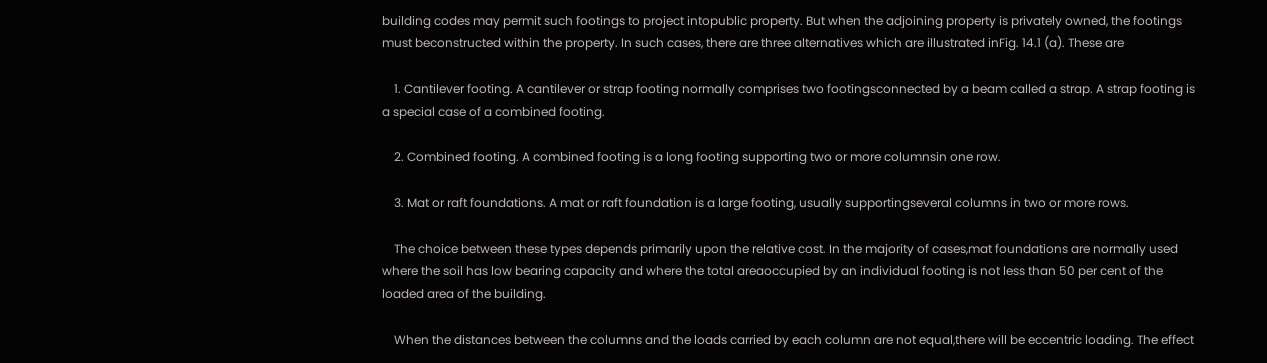building codes may permit such footings to project intopublic property. But when the adjoining property is privately owned, the footings must beconstructed within the property. In such cases, there are three alternatives which are illustrated inFig. 14.1 (a). These are

    1. Cantilever footing. A cantilever or strap footing normally comprises two footingsconnected by a beam called a strap. A strap footing is a special case of a combined footing.

    2. Combined footing. A combined footing is a long footing supporting two or more columnsin one row.

    3. Mat or raft foundations. A mat or raft foundation is a large footing, usually supportingseveral columns in two or more rows.

    The choice between these types depends primarily upon the relative cost. In the majority of cases,mat foundations are normally used where the soil has low bearing capacity and where the total areaoccupied by an individual footing is not less than 50 per cent of the loaded area of the building.

    When the distances between the columns and the loads carried by each column are not equal,there will be eccentric loading. The effect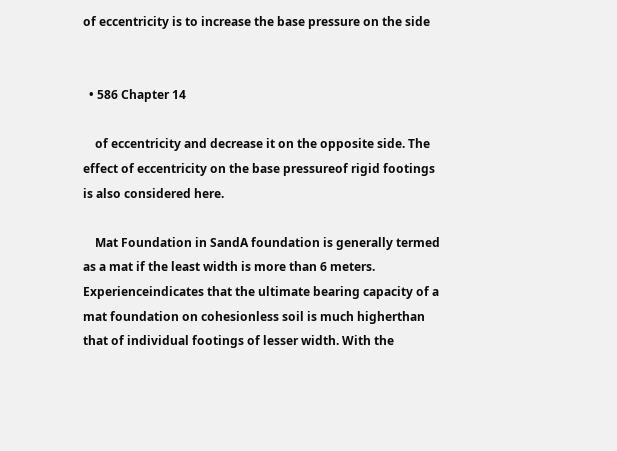of eccentricity is to increase the base pressure on the side


  • 586 Chapter 14

    of eccentricity and decrease it on the opposite side. The effect of eccentricity on the base pressureof rigid footings is also considered here.

    Mat Foundation in SandA foundation is generally termed as a mat if the least width is more than 6 meters. Experienceindicates that the ultimate bearing capacity of a mat foundation on cohesionless soil is much higherthan that of individual footings of lesser width. With the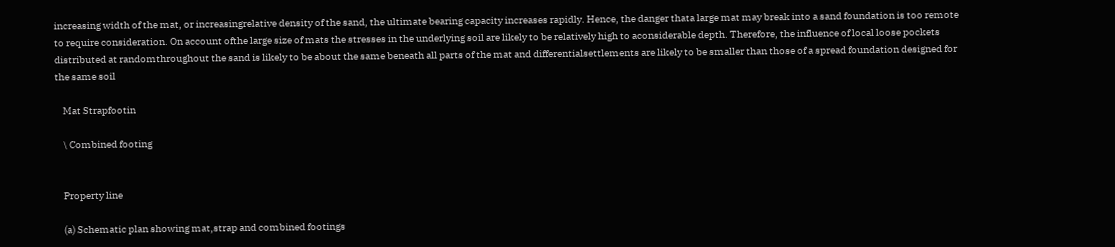increasing width of the mat, or increasingrelative density of the sand, the ultimate bearing capacity increases rapidly. Hence, the danger thata large mat may break into a sand foundation is too remote to require consideration. On account ofthe large size of mats the stresses in the underlying soil are likely to be relatively high to aconsiderable depth. Therefore, the influence of local loose pockets distributed at randomthroughout the sand is likely to be about the same beneath all parts of the mat and differentialsettlements are likely to be smaller than those of a spread foundation designed for the same soil

    Mat Strapfootin

    \ Combined footing


    Property line

    (a) Schematic plan showing mat,strap and combined footings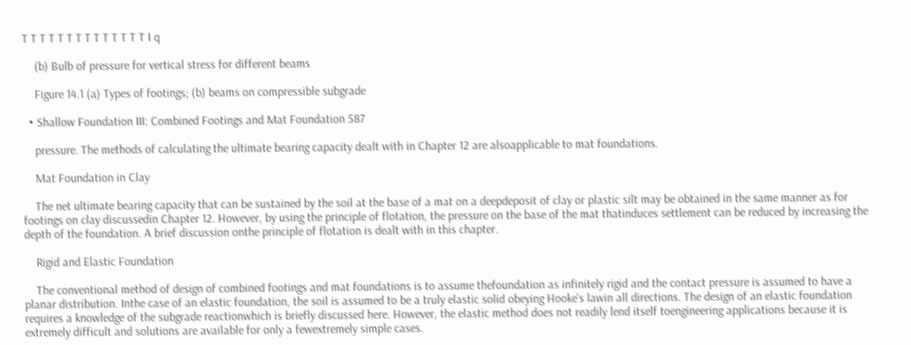T T T T T T T T T T T T T T I q

    (b) Bulb of pressure for vertical stress for different beams

    Figure 14.1 (a) Types of footings; (b) beams on compressible subgrade

  • Shallow Foundation III: Combined Footings and Mat Foundation 587

    pressure. The methods of calculating the ultimate bearing capacity dealt with in Chapter 12 are alsoapplicable to mat foundations.

    Mat Foundation in Clay

    The net ultimate bearing capacity that can be sustained by the soil at the base of a mat on a deepdeposit of clay or plastic silt may be obtained in the same manner as for footings on clay discussedin Chapter 12. However, by using the principle of flotation, the pressure on the base of the mat thatinduces settlement can be reduced by increasing the depth of the foundation. A brief discussion onthe principle of flotation is dealt with in this chapter.

    Rigid and Elastic Foundation

    The conventional method of design of combined footings and mat foundations is to assume thefoundation as infinitely rigid and the contact pressure is assumed to have a planar distribution. Inthe case of an elastic foundation, the soil is assumed to be a truly elastic solid obeying Hooke's lawin all directions. The design of an elastic foundation requires a knowledge of the subgrade reactionwhich is briefly discussed here. However, the elastic method does not readily lend itself toengineering applications because it is extremely difficult and solutions are available for only a fewextremely simple cases.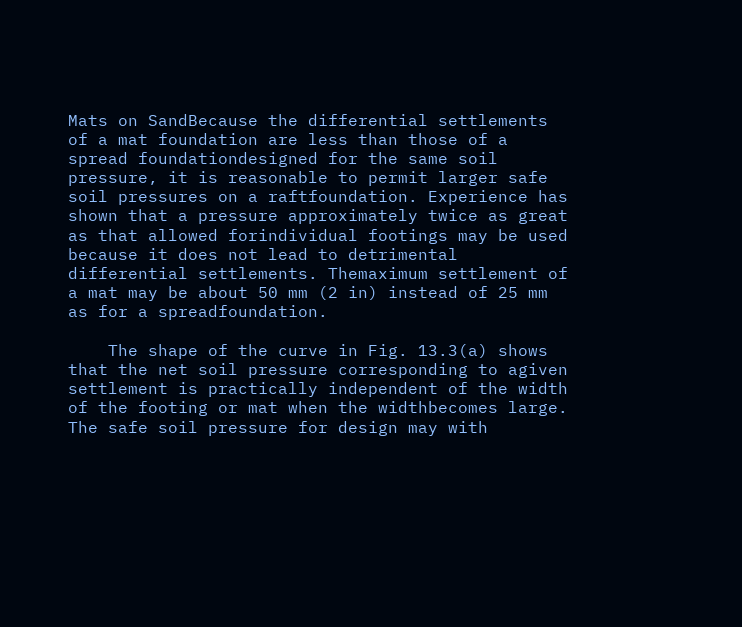Mats on SandBecause the differential settlements of a mat foundation are less than those of a spread foundationdesigned for the same soil pressure, it is reasonable to permit larger safe soil pressures on a raftfoundation. Experience has shown that a pressure approximately twice as great as that allowed forindividual footings may be used because it does not lead to detrimental differential settlements. Themaximum settlement of a mat may be about 50 mm (2 in) instead of 25 mm as for a spreadfoundation.

    The shape of the curve in Fig. 13.3(a) shows that the net soil pressure corresponding to agiven settlement is practically independent of the width of the footing or mat when the widthbecomes large. The safe soil pressure for design may with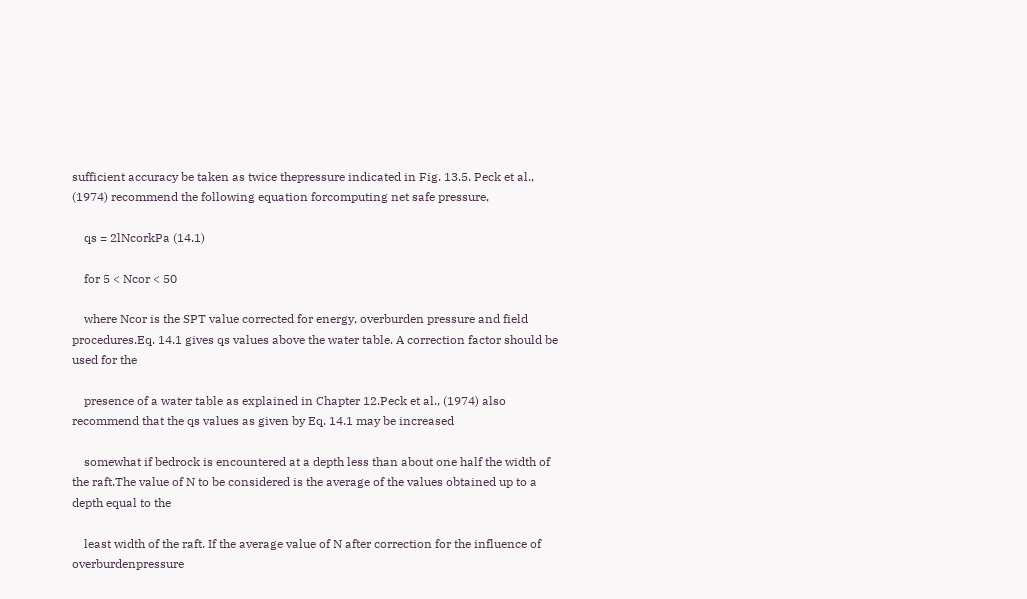sufficient accuracy be taken as twice thepressure indicated in Fig. 13.5. Peck et al., (1974) recommend the following equation forcomputing net safe pressure,

    qs = 2lNcorkPa (14.1)

    for 5 < Ncor < 50

    where Ncor is the SPT value corrected for energy, overburden pressure and field procedures.Eq. 14.1 gives qs values above the water table. A correction factor should be used for the

    presence of a water table as explained in Chapter 12.Peck et al., (1974) also recommend that the qs values as given by Eq. 14.1 may be increased

    somewhat if bedrock is encountered at a depth less than about one half the width of the raft.The value of N to be considered is the average of the values obtained up to a depth equal to the

    least width of the raft. If the average value of N after correction for the influence of overburdenpressure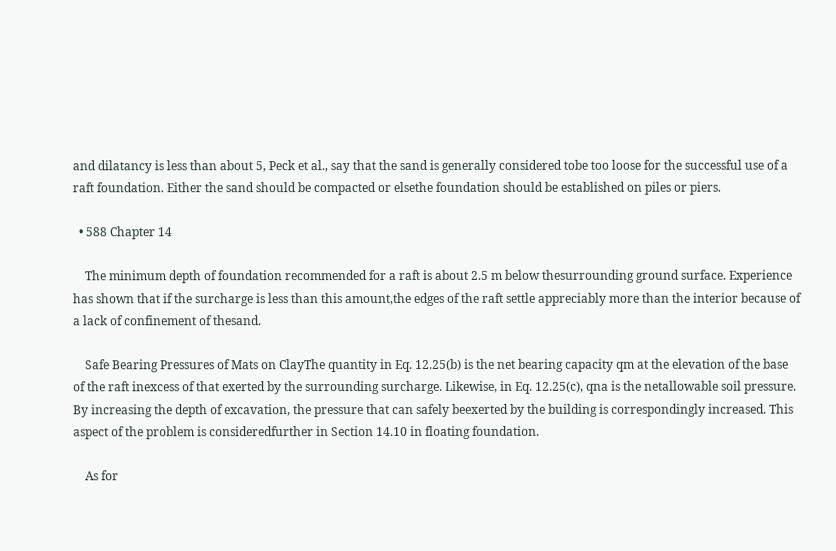and dilatancy is less than about 5, Peck et al., say that the sand is generally considered tobe too loose for the successful use of a raft foundation. Either the sand should be compacted or elsethe foundation should be established on piles or piers.

  • 588 Chapter 14

    The minimum depth of foundation recommended for a raft is about 2.5 m below thesurrounding ground surface. Experience has shown that if the surcharge is less than this amount,the edges of the raft settle appreciably more than the interior because of a lack of confinement of thesand.

    Safe Bearing Pressures of Mats on ClayThe quantity in Eq. 12.25(b) is the net bearing capacity qm at the elevation of the base of the raft inexcess of that exerted by the surrounding surcharge. Likewise, in Eq. 12.25(c), qna is the netallowable soil pressure. By increasing the depth of excavation, the pressure that can safely beexerted by the building is correspondingly increased. This aspect of the problem is consideredfurther in Section 14.10 in floating foundation.

    As for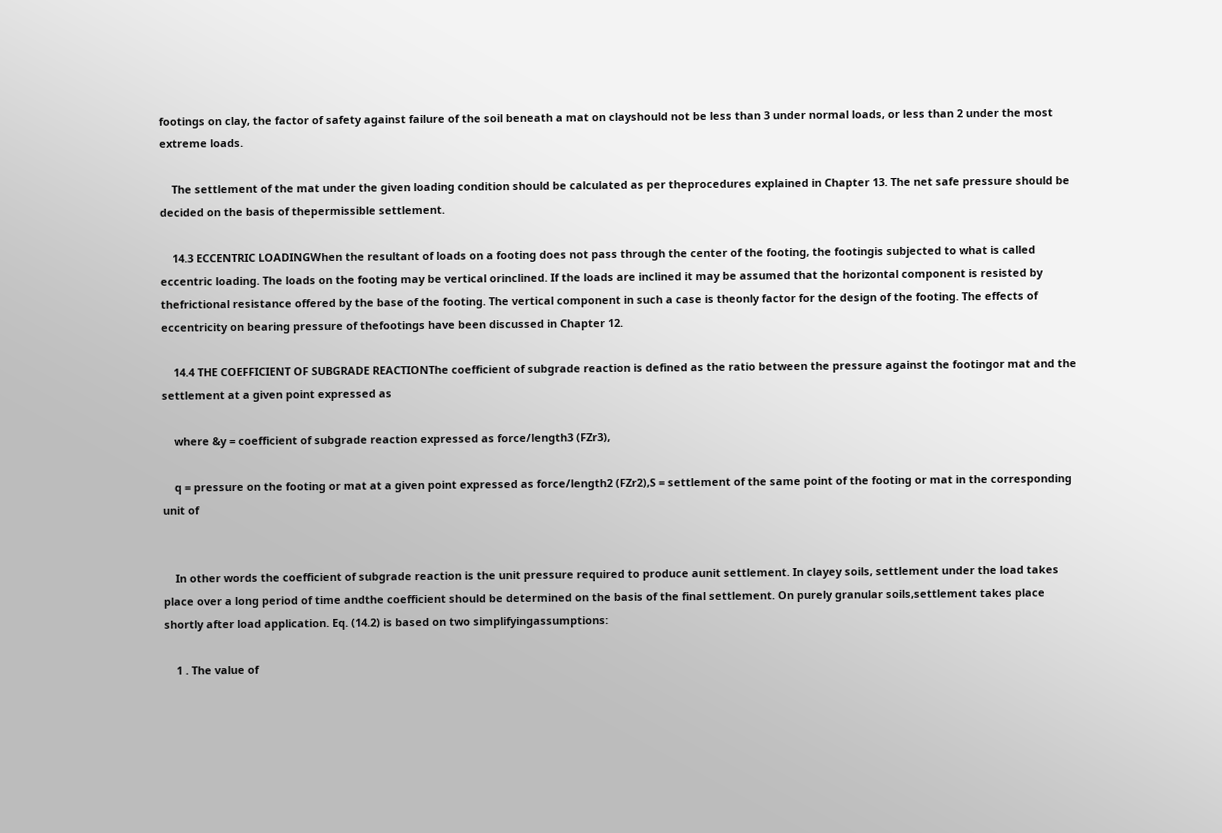footings on clay, the factor of safety against failure of the soil beneath a mat on clayshould not be less than 3 under normal loads, or less than 2 under the most extreme loads.

    The settlement of the mat under the given loading condition should be calculated as per theprocedures explained in Chapter 13. The net safe pressure should be decided on the basis of thepermissible settlement.

    14.3 ECCENTRIC LOADINGWhen the resultant of loads on a footing does not pass through the center of the footing, the footingis subjected to what is called eccentric loading. The loads on the footing may be vertical orinclined. If the loads are inclined it may be assumed that the horizontal component is resisted by thefrictional resistance offered by the base of the footing. The vertical component in such a case is theonly factor for the design of the footing. The effects of eccentricity on bearing pressure of thefootings have been discussed in Chapter 12.

    14.4 THE COEFFICIENT OF SUBGRADE REACTIONThe coefficient of subgrade reaction is defined as the ratio between the pressure against the footingor mat and the settlement at a given point expressed as

    where &y = coefficient of subgrade reaction expressed as force/length3 (FZr3),

    q = pressure on the footing or mat at a given point expressed as force/length2 (FZr2),S = settlement of the same point of the footing or mat in the corresponding unit of


    In other words the coefficient of subgrade reaction is the unit pressure required to produce aunit settlement. In clayey soils, settlement under the load takes place over a long period of time andthe coefficient should be determined on the basis of the final settlement. On purely granular soils,settlement takes place shortly after load application. Eq. (14.2) is based on two simplifyingassumptions:

    1 . The value of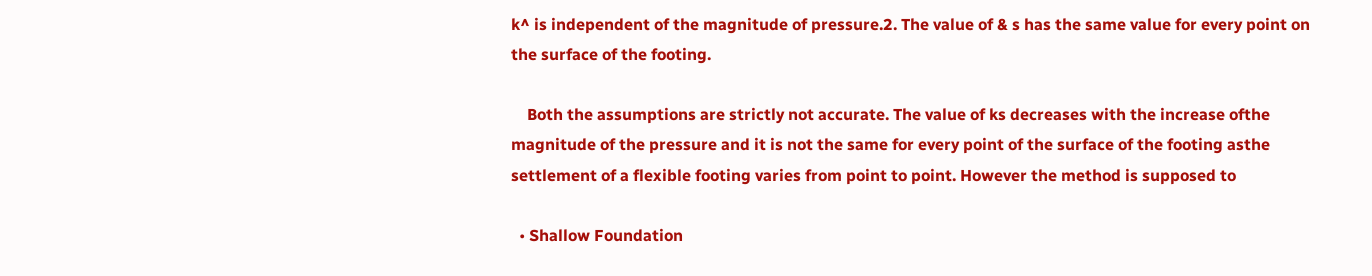k^ is independent of the magnitude of pressure.2. The value of & s has the same value for every point on the surface of the footing.

    Both the assumptions are strictly not accurate. The value of ks decreases with the increase ofthe magnitude of the pressure and it is not the same for every point of the surface of the footing asthe settlement of a flexible footing varies from point to point. However the method is supposed to

  • Shallow Foundation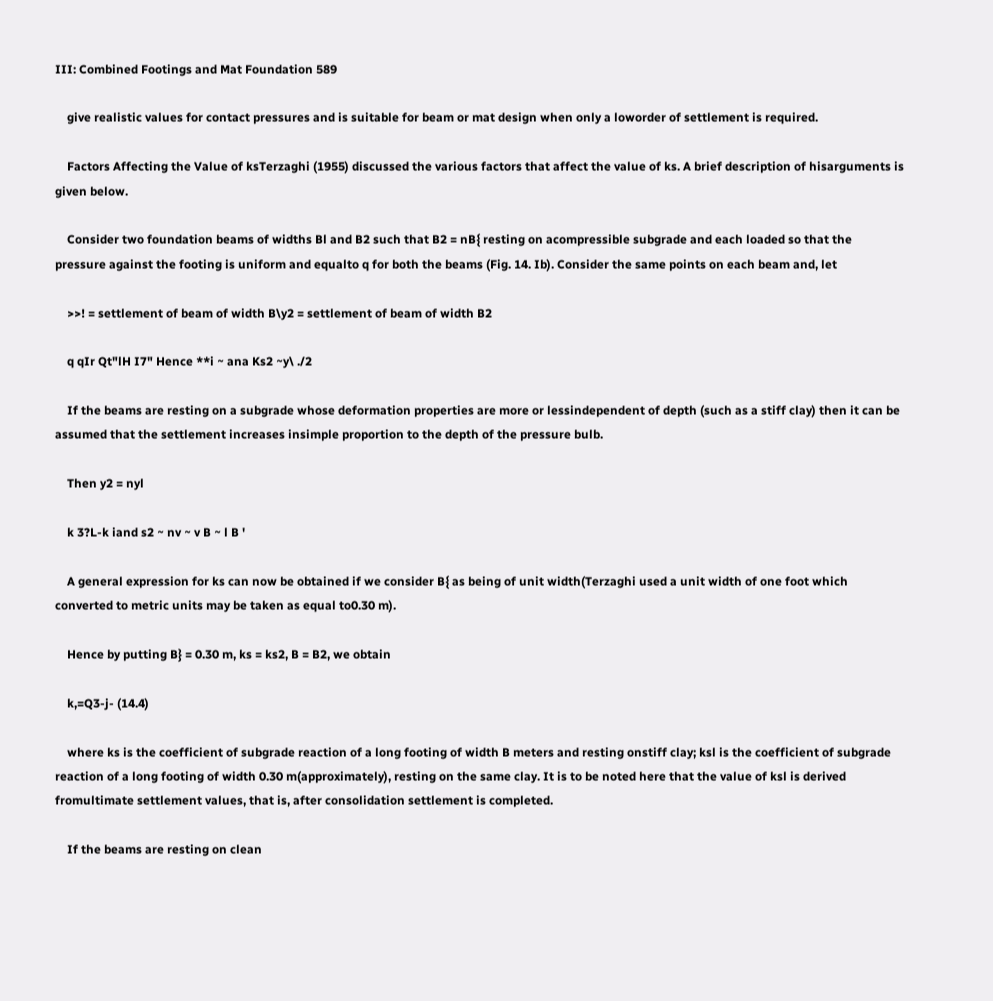III: Combined Footings and Mat Foundation 589

    give realistic values for contact pressures and is suitable for beam or mat design when only a loworder of settlement is required.

    Factors Affecting the Value of ksTerzaghi (1955) discussed the various factors that affect the value of ks. A brief description of hisarguments is given below.

    Consider two foundation beams of widths Bl and B2 such that B2 = nB{ resting on acompressible subgrade and each loaded so that the pressure against the footing is uniform and equalto q for both the beams (Fig. 14. Ib). Consider the same points on each beam and, let

    >>! = settlement of beam of width B\y2 = settlement of beam of width B2

    q qIr Qt"lH I7" Hence **i ~ ana Ks2 ~y\ ./2

    If the beams are resting on a subgrade whose deformation properties are more or lessindependent of depth (such as a stiff clay) then it can be assumed that the settlement increases insimple proportion to the depth of the pressure bulb.

    Then y2 = nyl

    k 3?L-k iand s2 ~ nv ~ v B ~ l B '

    A general expression for ks can now be obtained if we consider B{ as being of unit width(Terzaghi used a unit width of one foot which converted to metric units may be taken as equal to0.30 m).

    Hence by putting B} = 0.30 m, ks = ks2, B = B2, we obtain

    k,=Q3-j- (14.4)

    where ks is the coefficient of subgrade reaction of a long footing of width B meters and resting onstiff clay; ksl is the coefficient of subgrade reaction of a long footing of width 0.30 m(approximately), resting on the same clay. It is to be noted here that the value of ksl is derived fromultimate settlement values, that is, after consolidation settlement is completed.

    If the beams are resting on clean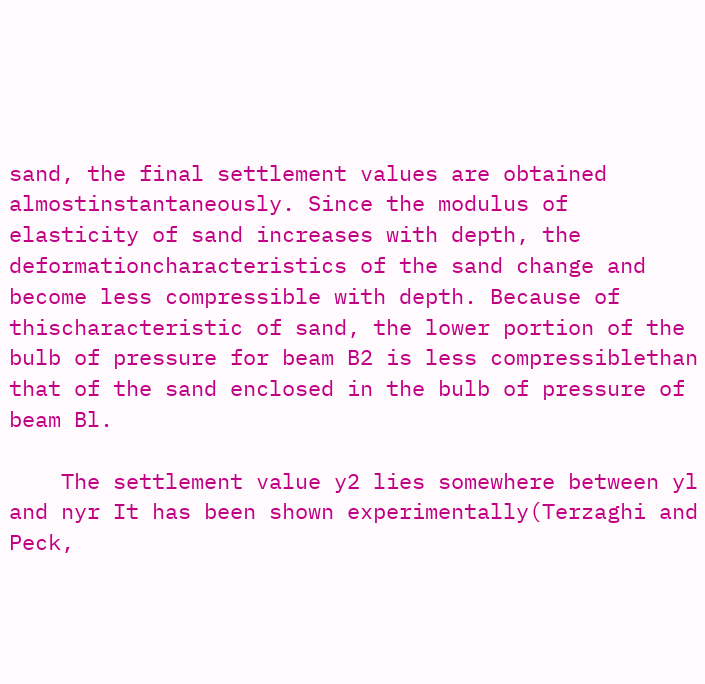sand, the final settlement values are obtained almostinstantaneously. Since the modulus of elasticity of sand increases with depth, the deformationcharacteristics of the sand change and become less compressible with depth. Because of thischaracteristic of sand, the lower portion of the bulb of pressure for beam B2 is less compressiblethan that of the sand enclosed in the bulb of pressure of beam Bl.

    The settlement value y2 lies somewhere between yl and nyr It has been shown experimentally(Terzaghi and Peck,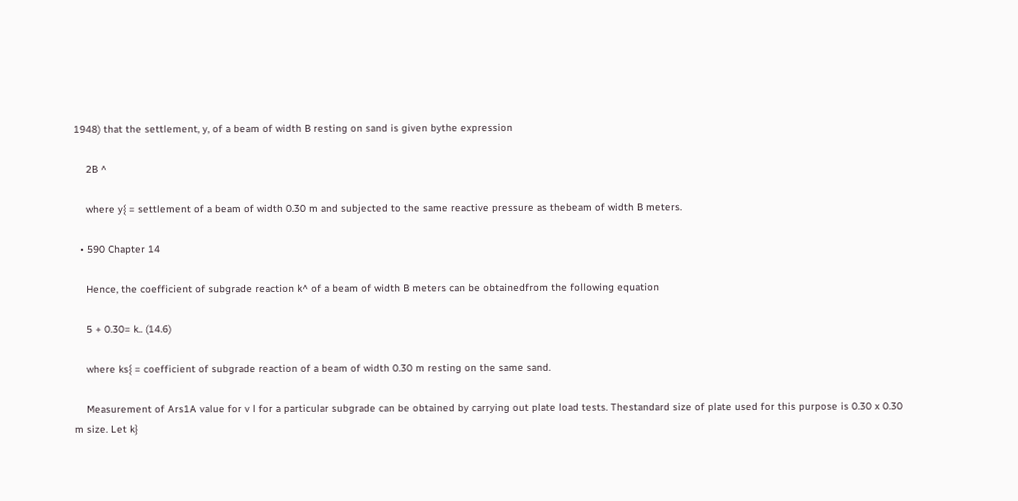1948) that the settlement, y, of a beam of width B resting on sand is given bythe expression

    2B ^

    where y{ = settlement of a beam of width 0.30 m and subjected to the same reactive pressure as thebeam of width B meters.

  • 590 Chapter 14

    Hence, the coefficient of subgrade reaction k^ of a beam of width B meters can be obtainedfrom the following equation

    5 + 0.30= k.. (14.6)

    where ks{ = coefficient of subgrade reaction of a beam of width 0.30 m resting on the same sand.

    Measurement of Ars1A value for v l for a particular subgrade can be obtained by carrying out plate load tests. Thestandard size of plate used for this purpose is 0.30 x 0.30 m size. Let k}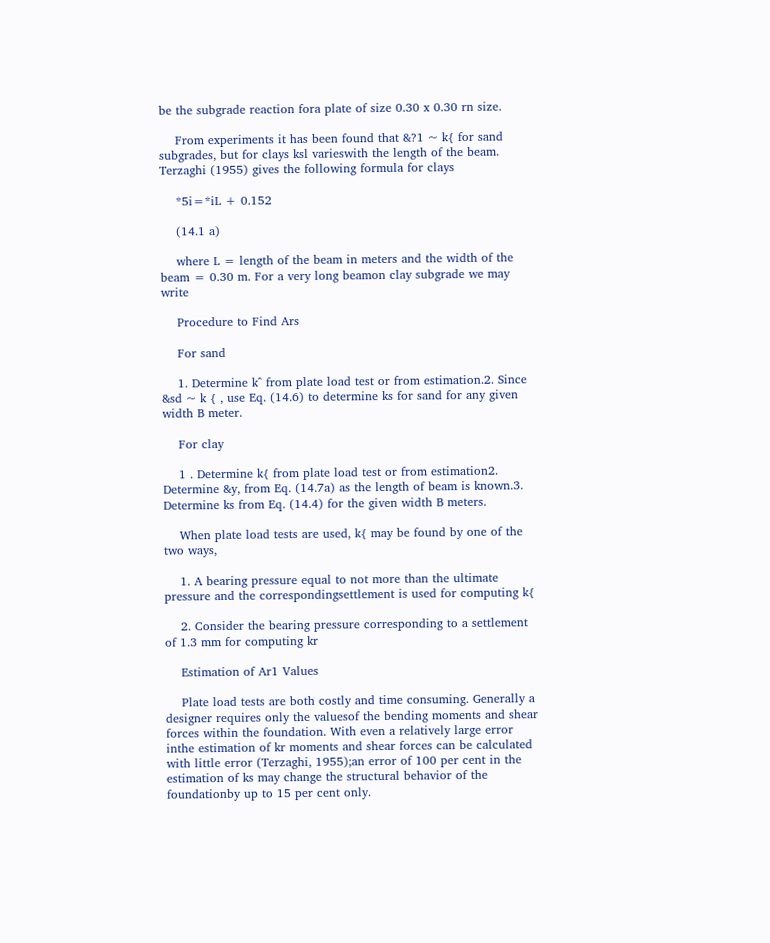be the subgrade reaction fora plate of size 0.30 x 0.30 rn size.

    From experiments it has been found that &?1 ~ k{ for sand subgrades, but for clays ksl varieswith the length of the beam. Terzaghi (1955) gives the following formula for clays

    *5i=*iL + 0.152

    (14.1 a)

    where L = length of the beam in meters and the width of the beam = 0.30 m. For a very long beamon clay subgrade we may write

    Procedure to Find Ars

    For sand

    1. Determine k^ from plate load test or from estimation.2. Since &sd ~ k { , use Eq. (14.6) to determine ks for sand for any given width B meter.

    For clay

    1 . Determine k{ from plate load test or from estimation2. Determine &y, from Eq. (14.7a) as the length of beam is known.3. Determine ks from Eq. (14.4) for the given width B meters.

    When plate load tests are used, k{ may be found by one of the two ways,

    1. A bearing pressure equal to not more than the ultimate pressure and the correspondingsettlement is used for computing k{

    2. Consider the bearing pressure corresponding to a settlement of 1.3 mm for computing kr

    Estimation of Ar1 Values

    Plate load tests are both costly and time consuming. Generally a designer requires only the valuesof the bending moments and shear forces within the foundation. With even a relatively large error inthe estimation of kr moments and shear forces can be calculated with little error (Terzaghi, 1955);an error of 100 per cent in the estimation of ks may change the structural behavior of the foundationby up to 15 per cent only.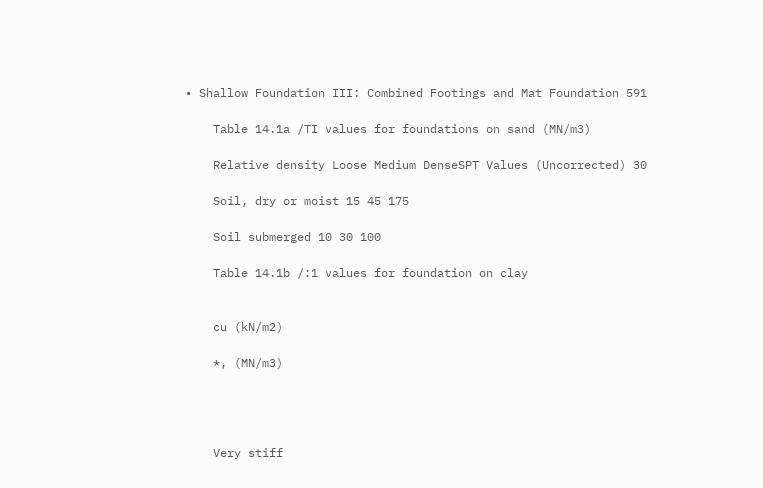• Shallow Foundation III: Combined Footings and Mat Foundation 591

    Table 14.1a /TI values for foundations on sand (MN/m3)

    Relative density Loose Medium DenseSPT Values (Uncorrected) 30

    Soil, dry or moist 15 45 175

    Soil submerged 10 30 100

    Table 14.1b /:1 values for foundation on clay


    cu (kN/m2)

    *, (MN/m3)




    Very stiff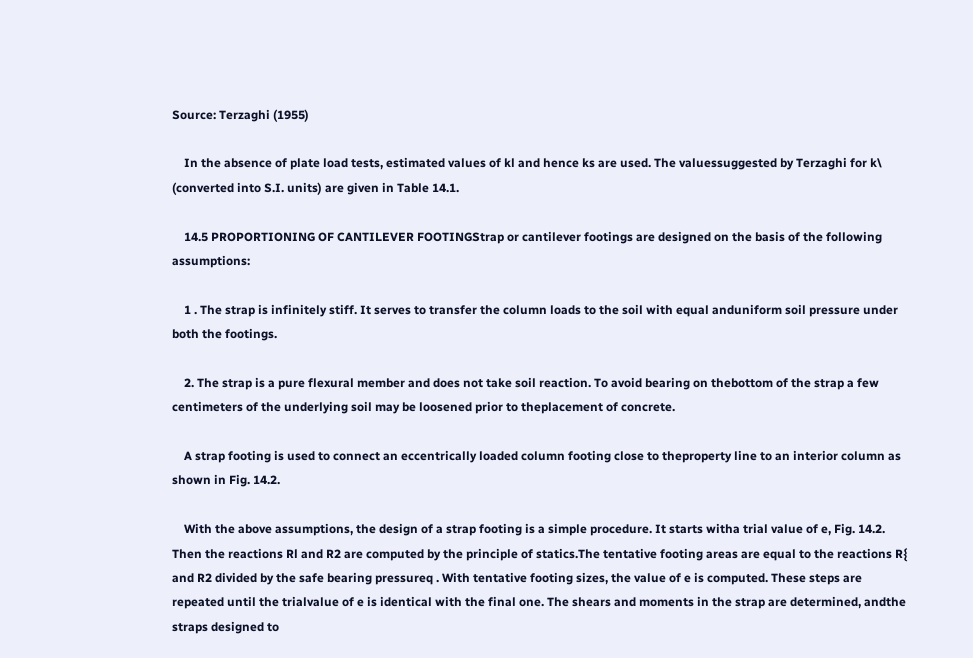Source: Terzaghi (1955)

    In the absence of plate load tests, estimated values of kl and hence ks are used. The valuessuggested by Terzaghi for k\ (converted into S.I. units) are given in Table 14.1.

    14.5 PROPORTIONING OF CANTILEVER FOOTINGStrap or cantilever footings are designed on the basis of the following assumptions:

    1 . The strap is infinitely stiff. It serves to transfer the column loads to the soil with equal anduniform soil pressure under both the footings.

    2. The strap is a pure flexural member and does not take soil reaction. To avoid bearing on thebottom of the strap a few centimeters of the underlying soil may be loosened prior to theplacement of concrete.

    A strap footing is used to connect an eccentrically loaded column footing close to theproperty line to an interior column as shown in Fig. 14.2.

    With the above assumptions, the design of a strap footing is a simple procedure. It starts witha trial value of e, Fig. 14.2. Then the reactions Rl and R2 are computed by the principle of statics.The tentative footing areas are equal to the reactions R{ and R2 divided by the safe bearing pressureq . With tentative footing sizes, the value of e is computed. These steps are repeated until the trialvalue of e is identical with the final one. The shears and moments in the strap are determined, andthe straps designed to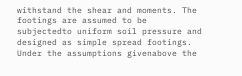withstand the shear and moments. The footings are assumed to be subjectedto uniform soil pressure and designed as simple spread footings. Under the assumptions givenabove the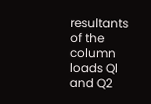resultants of the column loads Ql and Q2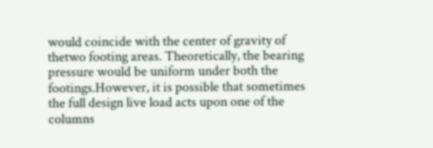would coincide with the center of gravity of thetwo footing areas. Theoretically, the bearing pressure would be uniform under both the footings.However, it is possible that sometimes the full design live load acts upon one of the columns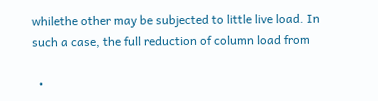whilethe other may be subjected to little live load. In such a case, the full reduction of column load from

  •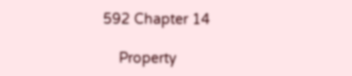592 Chapter 14

    Property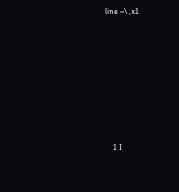line ~\ ,x1











    1 I